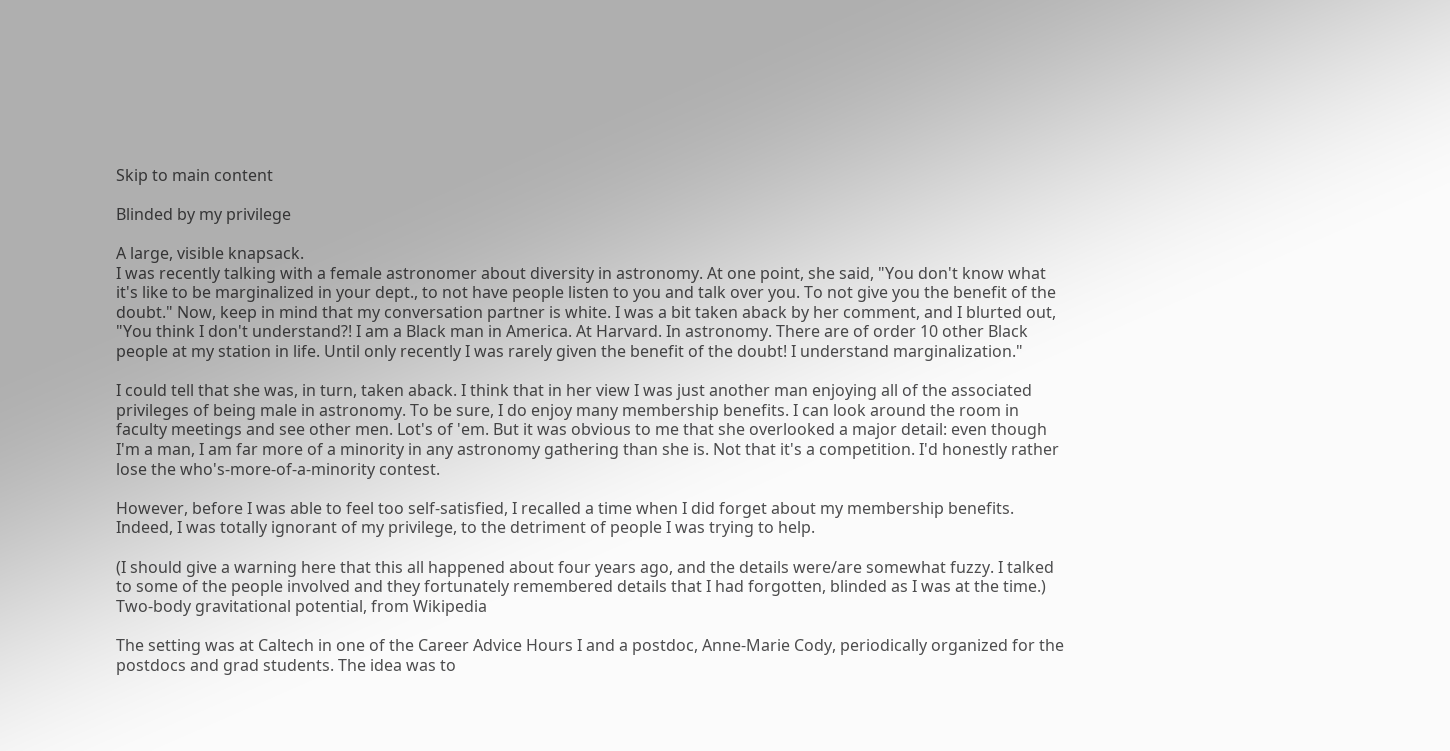Skip to main content

Blinded by my privilege

A large, visible knapsack.
I was recently talking with a female astronomer about diversity in astronomy. At one point, she said, "You don't know what it's like to be marginalized in your dept., to not have people listen to you and talk over you. To not give you the benefit of the doubt." Now, keep in mind that my conversation partner is white. I was a bit taken aback by her comment, and I blurted out, "You think I don't understand?! I am a Black man in America. At Harvard. In astronomy. There are of order 10 other Black people at my station in life. Until only recently I was rarely given the benefit of the doubt! I understand marginalization."

I could tell that she was, in turn, taken aback. I think that in her view I was just another man enjoying all of the associated privileges of being male in astronomy. To be sure, I do enjoy many membership benefits. I can look around the room in faculty meetings and see other men. Lot's of 'em. But it was obvious to me that she overlooked a major detail: even though I'm a man, I am far more of a minority in any astronomy gathering than she is. Not that it's a competition. I'd honestly rather lose the who's-more-of-a-minority contest.

However, before I was able to feel too self-satisfied, I recalled a time when I did forget about my membership benefits. Indeed, I was totally ignorant of my privilege, to the detriment of people I was trying to help.

(I should give a warning here that this all happened about four years ago, and the details were/are somewhat fuzzy. I talked to some of the people involved and they fortunately remembered details that I had forgotten, blinded as I was at the time.)
Two-body gravitational potential, from Wikipedia

The setting was at Caltech in one of the Career Advice Hours I and a postdoc, Anne-Marie Cody, periodically organized for the postdocs and grad students. The idea was to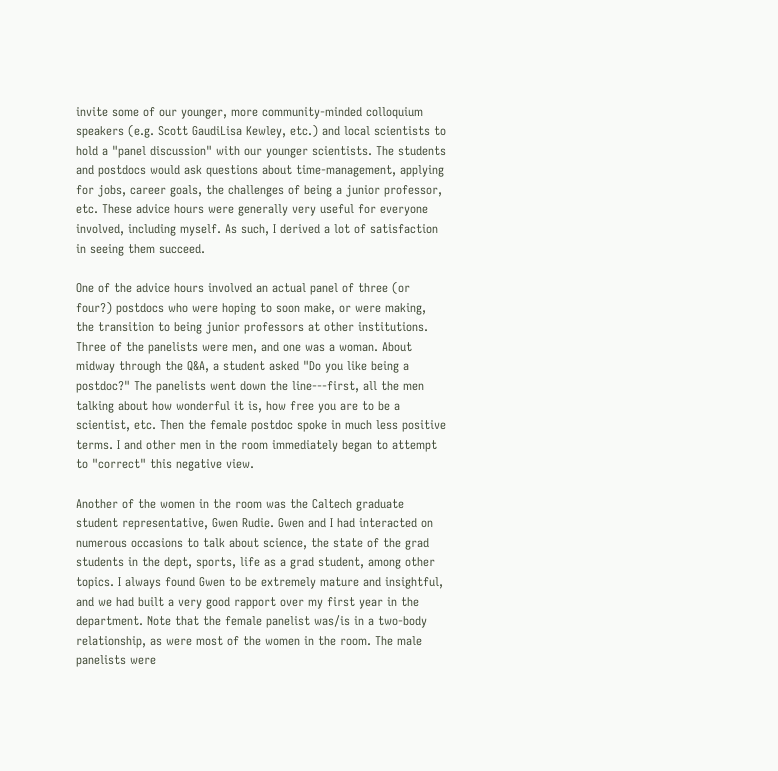invite some of our younger, more community-minded colloquium speakers (e.g. Scott GaudiLisa Kewley, etc.) and local scientists to hold a "panel discussion" with our younger scientists. The students and postdocs would ask questions about time-management, applying for jobs, career goals, the challenges of being a junior professor, etc. These advice hours were generally very useful for everyone involved, including myself. As such, I derived a lot of satisfaction in seeing them succeed.

One of the advice hours involved an actual panel of three (or four?) postdocs who were hoping to soon make, or were making, the transition to being junior professors at other institutions. Three of the panelists were men, and one was a woman. About midway through the Q&A, a student asked "Do you like being a postdoc?" The panelists went down the line---first, all the men talking about how wonderful it is, how free you are to be a scientist, etc. Then the female postdoc spoke in much less positive terms. I and other men in the room immediately began to attempt to "correct" this negative view.

Another of the women in the room was the Caltech graduate student representative, Gwen Rudie. Gwen and I had interacted on numerous occasions to talk about science, the state of the grad students in the dept, sports, life as a grad student, among other topics. I always found Gwen to be extremely mature and insightful, and we had built a very good rapport over my first year in the department. Note that the female panelist was/is in a two-body relationship, as were most of the women in the room. The male panelists were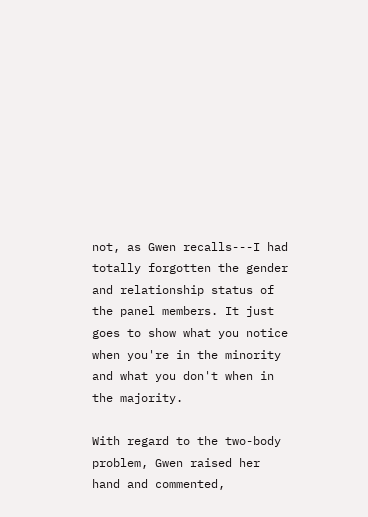not, as Gwen recalls---I had totally forgotten the gender and relationship status of the panel members. It just goes to show what you notice when you're in the minority and what you don't when in the majority.

With regard to the two-body problem, Gwen raised her hand and commented,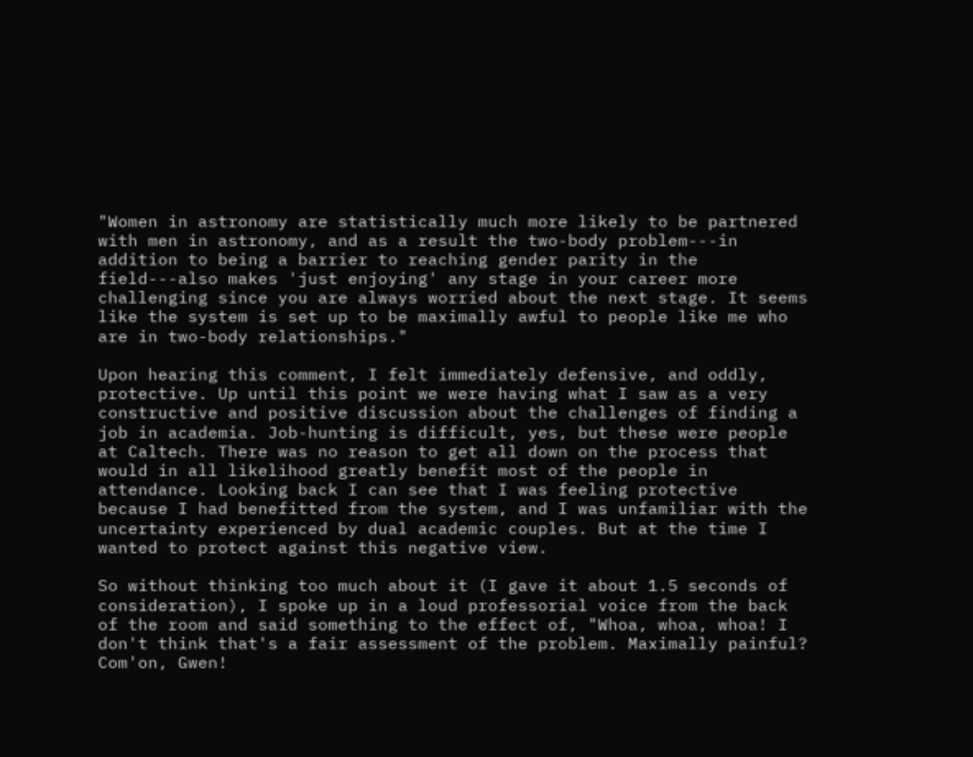"Women in astronomy are statistically much more likely to be partnered with men in astronomy, and as a result the two-body problem---in addition to being a barrier to reaching gender parity in the field---also makes 'just enjoying' any stage in your career more challenging since you are always worried about the next stage. It seems like the system is set up to be maximally awful to people like me who are in two-body relationships."

Upon hearing this comment, I felt immediately defensive, and oddly, protective. Up until this point we were having what I saw as a very constructive and positive discussion about the challenges of finding a job in academia. Job-hunting is difficult, yes, but these were people at Caltech. There was no reason to get all down on the process that would in all likelihood greatly benefit most of the people in attendance. Looking back I can see that I was feeling protective because I had benefitted from the system, and I was unfamiliar with the uncertainty experienced by dual academic couples. But at the time I wanted to protect against this negative view.

So without thinking too much about it (I gave it about 1.5 seconds of consideration), I spoke up in a loud professorial voice from the back of the room and said something to the effect of, "Whoa, whoa, whoa! I don't think that's a fair assessment of the problem. Maximally painful? Com'on, Gwen!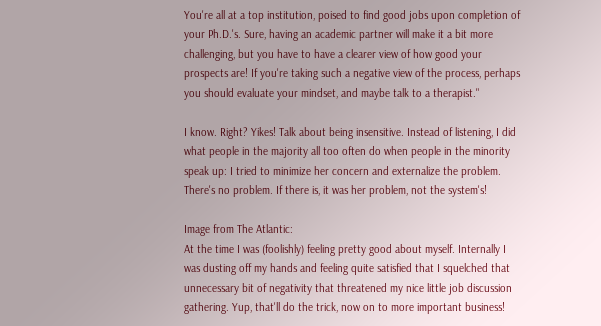You're all at a top institution, poised to find good jobs upon completion of your Ph.D.'s. Sure, having an academic partner will make it a bit more challenging, but you have to have a clearer view of how good your prospects are! If you're taking such a negative view of the process, perhaps you should evaluate your mindset, and maybe talk to a therapist."

I know. Right? Yikes! Talk about being insensitive. Instead of listening, I did what people in the majority all too often do when people in the minority speak up: I tried to minimize her concern and externalize the problem. There's no problem. If there is, it was her problem, not the system's!

Image from The Atlantic:
At the time I was (foolishly) feeling pretty good about myself. Internally I was dusting off my hands and feeling quite satisfied that I squelched that unnecessary bit of negativity that threatened my nice little job discussion gathering. Yup, that'll do the trick, now on to more important business!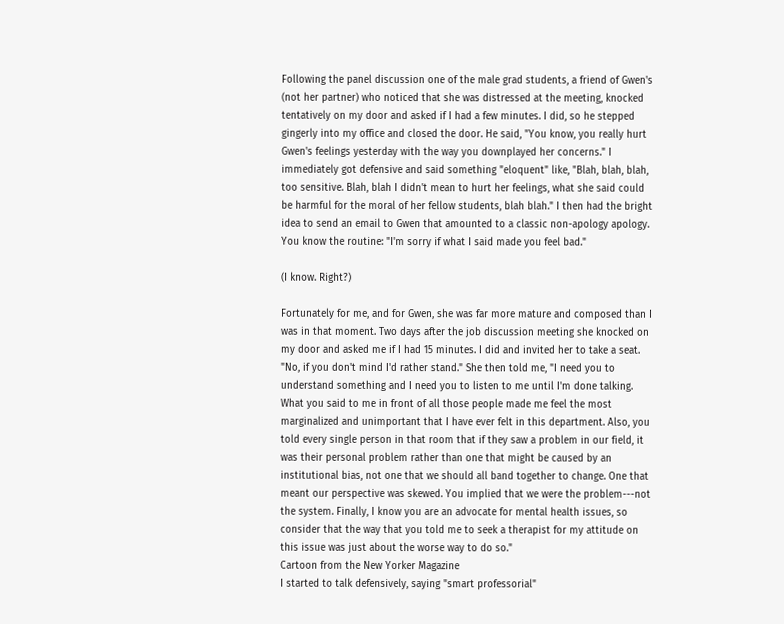Following the panel discussion one of the male grad students, a friend of Gwen's (not her partner) who noticed that she was distressed at the meeting, knocked tentatively on my door and asked if I had a few minutes. I did, so he stepped gingerly into my office and closed the door. He said, "You know, you really hurt Gwen's feelings yesterday with the way you downplayed her concerns." I immediately got defensive and said something "eloquent" like, "Blah, blah, blah, too sensitive. Blah, blah I didn't mean to hurt her feelings, what she said could be harmful for the moral of her fellow students, blah blah." I then had the bright idea to send an email to Gwen that amounted to a classic non-apology apology. You know the routine: "I'm sorry if what I said made you feel bad."

(I know. Right?)

Fortunately for me, and for Gwen, she was far more mature and composed than I was in that moment. Two days after the job discussion meeting she knocked on my door and asked me if I had 15 minutes. I did and invited her to take a seat. "No, if you don't mind I'd rather stand." She then told me, "I need you to understand something and I need you to listen to me until I'm done talking. What you said to me in front of all those people made me feel the most marginalized and unimportant that I have ever felt in this department. Also, you told every single person in that room that if they saw a problem in our field, it was their personal problem rather than one that might be caused by an institutional bias, not one that we should all band together to change. One that meant our perspective was skewed. You implied that we were the problem---not the system. Finally, I know you are an advocate for mental health issues, so consider that the way that you told me to seek a therapist for my attitude on this issue was just about the worse way to do so."
Cartoon from the New Yorker Magazine
I started to talk defensively, saying "smart professorial"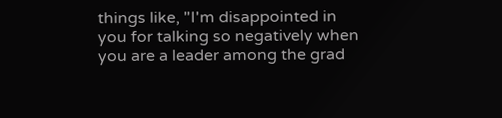things like, "I'm disappointed in you for talking so negatively when you are a leader among the grad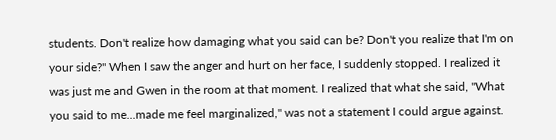students. Don't realize how damaging what you said can be? Don't you realize that I'm on your side?" When I saw the anger and hurt on her face, I suddenly stopped. I realized it was just me and Gwen in the room at that moment. I realized that what she said, "What you said to me...made me feel marginalized," was not a statement I could argue against.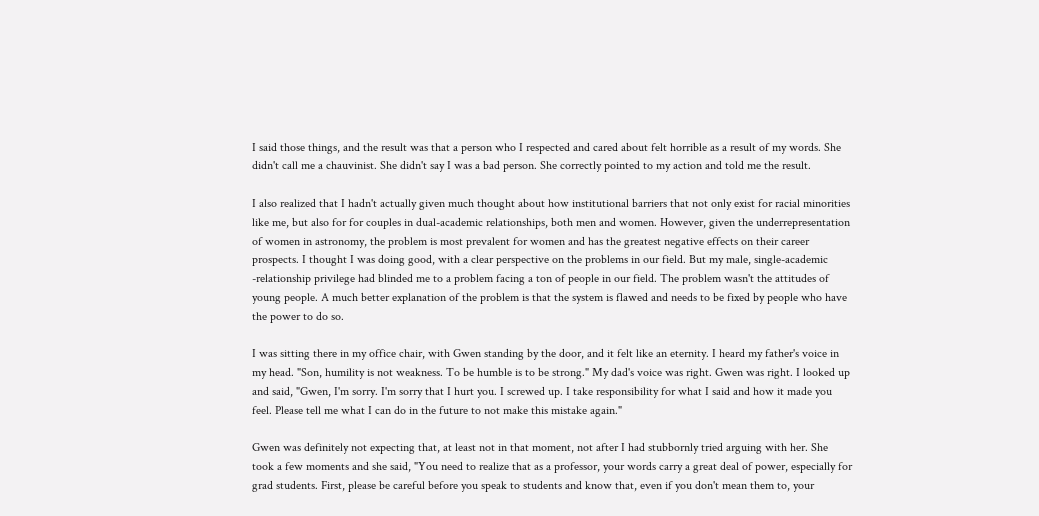I said those things, and the result was that a person who I respected and cared about felt horrible as a result of my words. She didn't call me a chauvinist. She didn't say I was a bad person. She correctly pointed to my action and told me the result.

I also realized that I hadn't actually given much thought about how institutional barriers that not only exist for racial minorities like me, but also for for couples in dual-academic relationships, both men and women. However, given the underrepresentation of women in astronomy, the problem is most prevalent for women and has the greatest negative effects on their career prospects. I thought I was doing good, with a clear perspective on the problems in our field. But my male, single-academic -relationship privilege had blinded me to a problem facing a ton of people in our field. The problem wasn't the attitudes of young people. A much better explanation of the problem is that the system is flawed and needs to be fixed by people who have the power to do so.

I was sitting there in my office chair, with Gwen standing by the door, and it felt like an eternity. I heard my father's voice in my head. "Son, humility is not weakness. To be humble is to be strong." My dad's voice was right. Gwen was right. I looked up and said, "Gwen, I'm sorry. I'm sorry that I hurt you. I screwed up. I take responsibility for what I said and how it made you feel. Please tell me what I can do in the future to not make this mistake again."

Gwen was definitely not expecting that, at least not in that moment, not after I had stubbornly tried arguing with her. She took a few moments and she said, "You need to realize that as a professor, your words carry a great deal of power, especially for grad students. First, please be careful before you speak to students and know that, even if you don't mean them to, your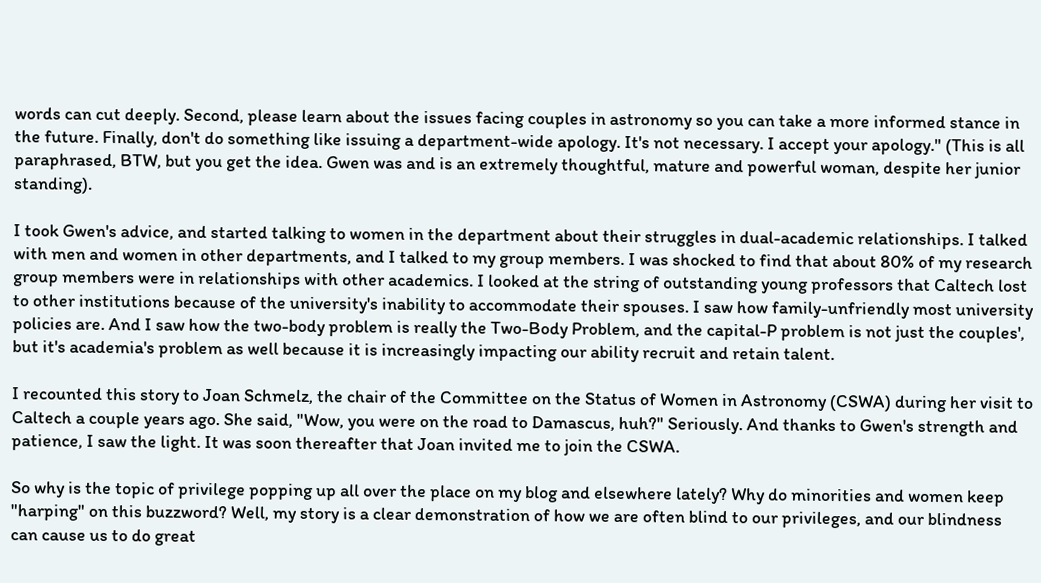words can cut deeply. Second, please learn about the issues facing couples in astronomy so you can take a more informed stance in the future. Finally, don't do something like issuing a department-wide apology. It's not necessary. I accept your apology." (This is all paraphrased, BTW, but you get the idea. Gwen was and is an extremely thoughtful, mature and powerful woman, despite her junior standing).

I took Gwen's advice, and started talking to women in the department about their struggles in dual-academic relationships. I talked with men and women in other departments, and I talked to my group members. I was shocked to find that about 80% of my research group members were in relationships with other academics. I looked at the string of outstanding young professors that Caltech lost to other institutions because of the university's inability to accommodate their spouses. I saw how family-unfriendly most university policies are. And I saw how the two-body problem is really the Two-Body Problem, and the capital-P problem is not just the couples', but it's academia's problem as well because it is increasingly impacting our ability recruit and retain talent.

I recounted this story to Joan Schmelz, the chair of the Committee on the Status of Women in Astronomy (CSWA) during her visit to Caltech a couple years ago. She said, "Wow, you were on the road to Damascus, huh?" Seriously. And thanks to Gwen's strength and patience, I saw the light. It was soon thereafter that Joan invited me to join the CSWA.

So why is the topic of privilege popping up all over the place on my blog and elsewhere lately? Why do minorities and women keep "harping" on this buzzword? Well, my story is a clear demonstration of how we are often blind to our privileges, and our blindness can cause us to do great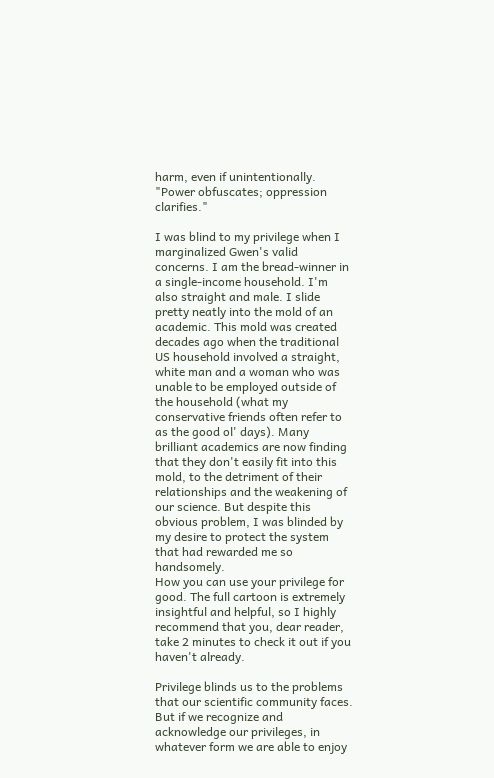harm, even if unintentionally. "Power obfuscates; oppression clarifies."

I was blind to my privilege when I marginalized Gwen's valid concerns. I am the bread-winner in a single-income household. I'm also straight and male. I slide pretty neatly into the mold of an academic. This mold was created decades ago when the traditional US household involved a straight, white man and a woman who was unable to be employed outside of the household (what my conservative friends often refer to as the good ol' days). Many brilliant academics are now finding that they don't easily fit into this mold, to the detriment of their relationships and the weakening of our science. But despite this obvious problem, I was blinded by my desire to protect the system that had rewarded me so handsomely.
How you can use your privilege for good. The full cartoon is extremely insightful and helpful, so I highly recommend that you, dear reader, take 2 minutes to check it out if you haven't already.

Privilege blinds us to the problems that our scientific community faces. But if we recognize and acknowledge our privileges, in whatever form we are able to enjoy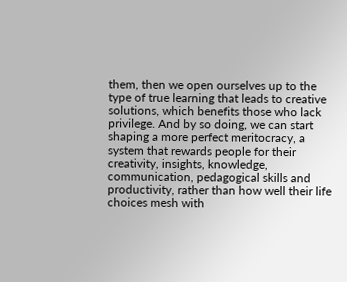them, then we open ourselves up to the type of true learning that leads to creative solutions, which benefits those who lack privilege. And by so doing, we can start shaping a more perfect meritocracy, a system that rewards people for their creativity, insights, knowledge, communication, pedagogical skills and productivity, rather than how well their life choices mesh with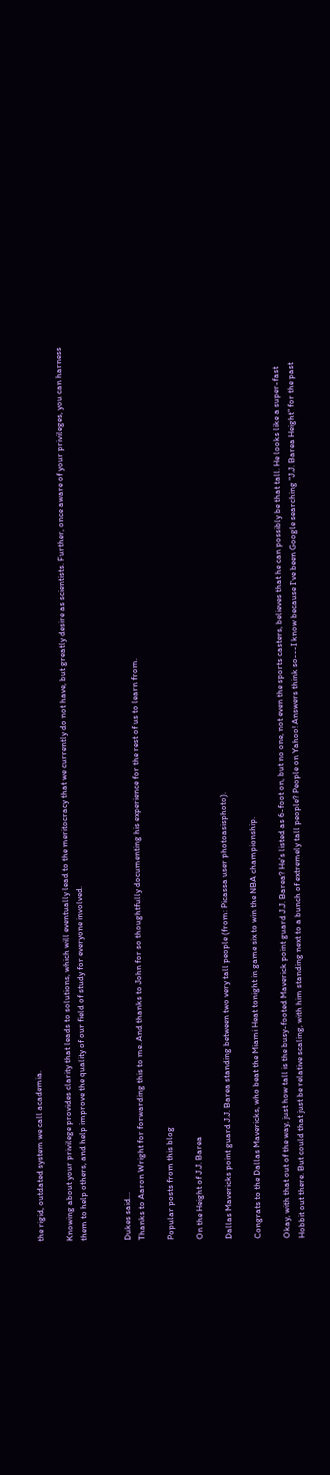the rigid, outdated system we call academia.

Knowing about your privilege provides clarity that leads to solutions, which will eventually lead to the meritocracy that we currently do not have, but greatly desire as scientists. Further, once aware of your privileges, you can harness them to help others, and help improve the quality of our field of study for everyone involved.


Dukes said…
Thanks to Aaron Wright for forwarding this to me. And thanks to John for so thoughtfully documenting his experience for the rest of us to learn from.

Popular posts from this blog

On the Height of J.J. Barea

Dallas Mavericks point guard J.J. Barea standing between two very tall people (from: Picassa user photoasisphoto).

Congrats to the Dallas Mavericks, who beat the Miami Heat tonight in game six to win the NBA championship.

Okay, with that out of the way, just how tall is the busy-footed Maverick point guard J.J. Barea? He's listed as 6-foot on, but no one, not even the sports casters, believes that he can possibly be that tall. He looks like a super-fast Hobbit out there. But could that just be relative scaling, with him standing next to a bunch of extremely tall people? People on Yahoo! Answers think so---I know because I've been Google searching "J.J. Barea Height" for the past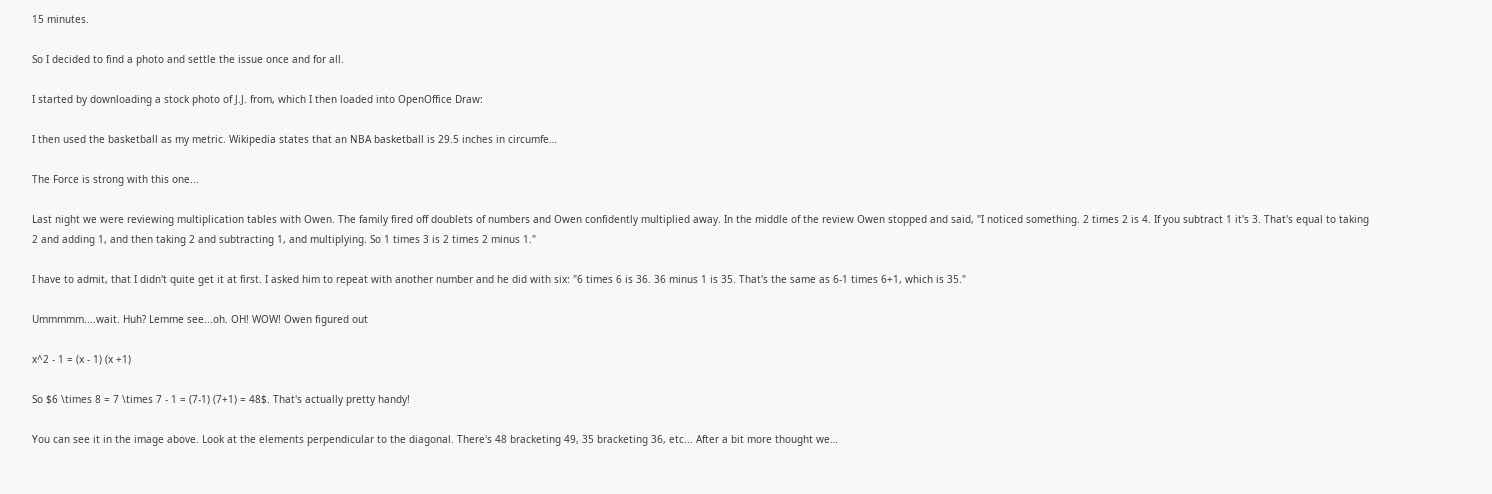15 minutes.

So I decided to find a photo and settle the issue once and for all.

I started by downloading a stock photo of J.J. from, which I then loaded into OpenOffice Draw:

I then used the basketball as my metric. Wikipedia states that an NBA basketball is 29.5 inches in circumfe…

The Force is strong with this one...

Last night we were reviewing multiplication tables with Owen. The family fired off doublets of numbers and Owen confidently multiplied away. In the middle of the review Owen stopped and said, "I noticed something. 2 times 2 is 4. If you subtract 1 it's 3. That's equal to taking 2 and adding 1, and then taking 2 and subtracting 1, and multiplying. So 1 times 3 is 2 times 2 minus 1."

I have to admit, that I didn't quite get it at first. I asked him to repeat with another number and he did with six: "6 times 6 is 36. 36 minus 1 is 35. That's the same as 6-1 times 6+1, which is 35."

Ummmmm....wait. Huh? Lemme see...oh. OH! WOW! Owen figured out

x^2 - 1 = (x - 1) (x +1)

So $6 \times 8 = 7 \times 7 - 1 = (7-1) (7+1) = 48$. That's actually pretty handy!

You can see it in the image above. Look at the elements perpendicular to the diagonal. There's 48 bracketing 49, 35 bracketing 36, etc... After a bit more thought we…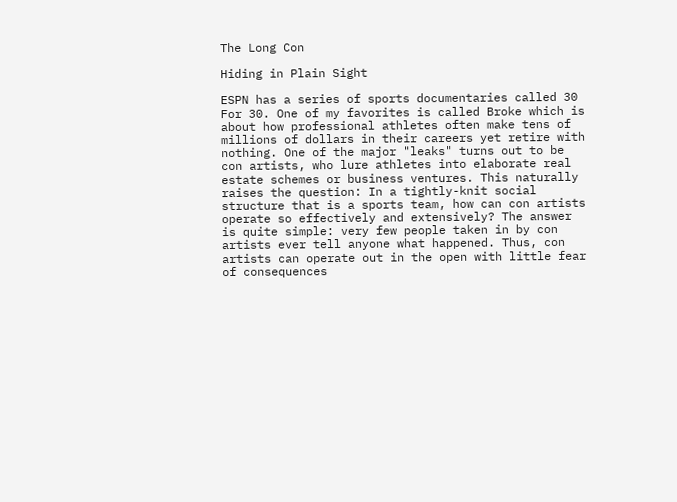The Long Con

Hiding in Plain Sight

ESPN has a series of sports documentaries called 30 For 30. One of my favorites is called Broke which is about how professional athletes often make tens of millions of dollars in their careers yet retire with nothing. One of the major "leaks" turns out to be con artists, who lure athletes into elaborate real estate schemes or business ventures. This naturally raises the question: In a tightly-knit social structure that is a sports team, how can con artists operate so effectively and extensively? The answer is quite simple: very few people taken in by con artists ever tell anyone what happened. Thus, con artists can operate out in the open with little fear of consequences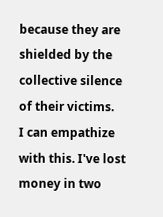because they are shielded by the collective silence of their victims.
I can empathize with this. I've lost money in two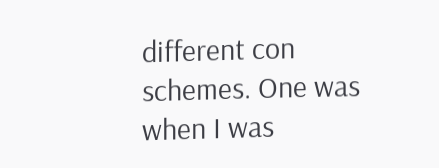different con schemes. One was when I was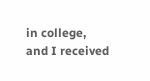in college, and I received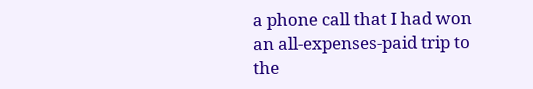a phone call that I had won an all-expenses-paid trip to the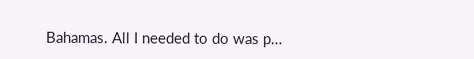Bahamas. All I needed to do was p…